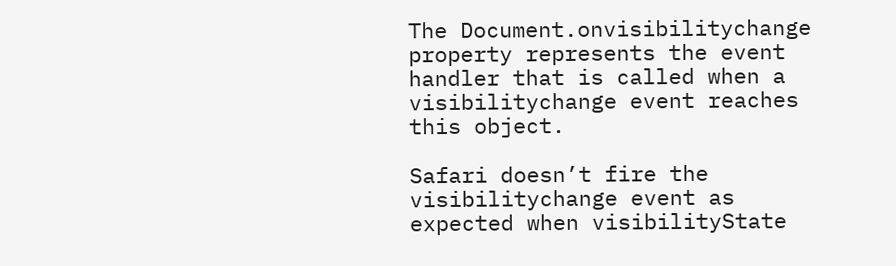The Document.onvisibilitychange property represents the event handler that is called when a visibilitychange event reaches this object.

Safari doesn’t fire the visibilitychange event as expected when visibilityState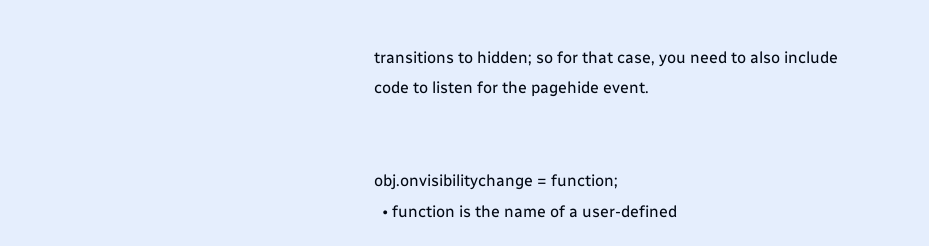transitions to hidden; so for that case, you need to also include code to listen for the pagehide event.


obj.onvisibilitychange = function;
  • function is the name of a user-defined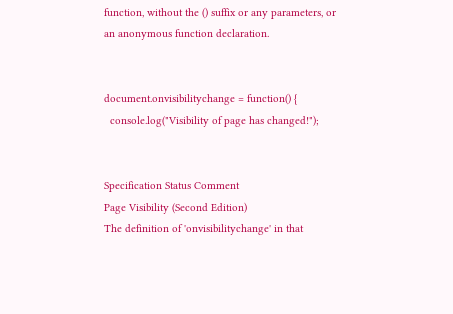function, without the () suffix or any parameters, or an anonymous function declaration.


document.onvisibilitychange = function() {
  console.log("Visibility of page has changed!");


Specification Status Comment
Page Visibility (Second Edition)
The definition of 'onvisibilitychange' in that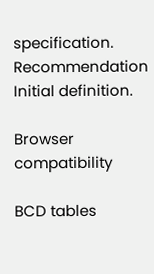specification.
Recommendation Initial definition.

Browser compatibility

BCD tables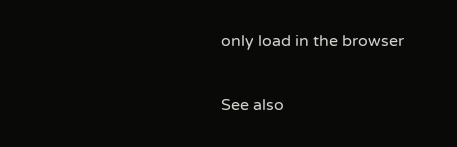only load in the browser

See also